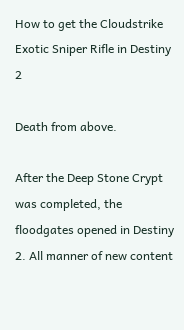How to get the Cloudstrike Exotic Sniper Rifle in Destiny 2

Death from above.

After the Deep Stone Crypt was completed, the floodgates opened in Destiny 2. All manner of new content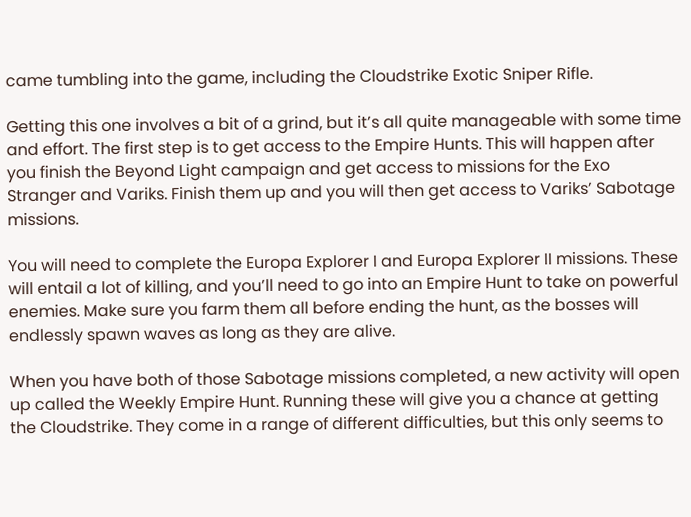came tumbling into the game, including the Cloudstrike Exotic Sniper Rifle.

Getting this one involves a bit of a grind, but it’s all quite manageable with some time and effort. The first step is to get access to the Empire Hunts. This will happen after you finish the Beyond Light campaign and get access to missions for the Exo Stranger and Variks. Finish them up and you will then get access to Variks’ Sabotage missions.

You will need to complete the Europa Explorer I and Europa Explorer II missions. These will entail a lot of killing, and you’ll need to go into an Empire Hunt to take on powerful enemies. Make sure you farm them all before ending the hunt, as the bosses will endlessly spawn waves as long as they are alive.

When you have both of those Sabotage missions completed, a new activity will open up called the Weekly Empire Hunt. Running these will give you a chance at getting the Cloudstrike. They come in a range of different difficulties, but this only seems to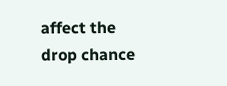affect the drop chance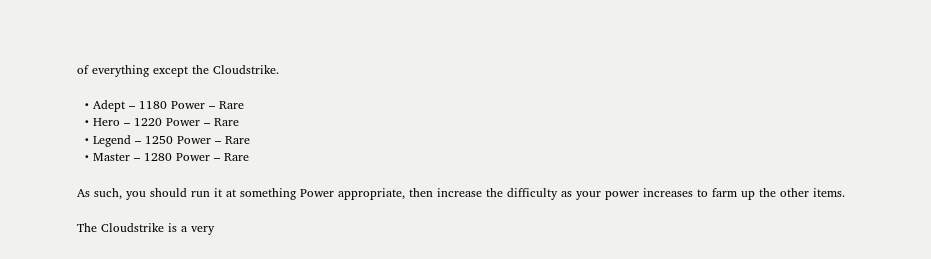of everything except the Cloudstrike.

  • Adept – 1180 Power – Rare
  • Hero – 1220 Power – Rare
  • Legend – 1250 Power – Rare
  • Master – 1280 Power – Rare

As such, you should run it at something Power appropriate, then increase the difficulty as your power increases to farm up the other items.

The Cloudstrike is a very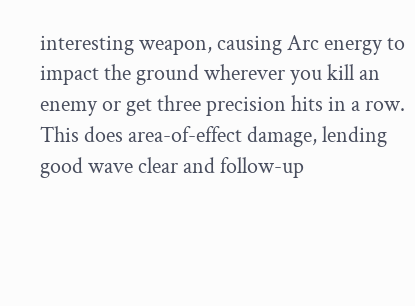interesting weapon, causing Arc energy to impact the ground wherever you kill an enemy or get three precision hits in a row. This does area-of-effect damage, lending good wave clear and follow-up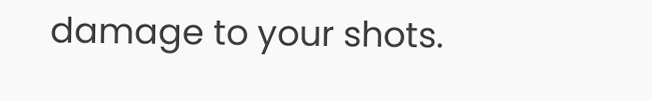damage to your shots.